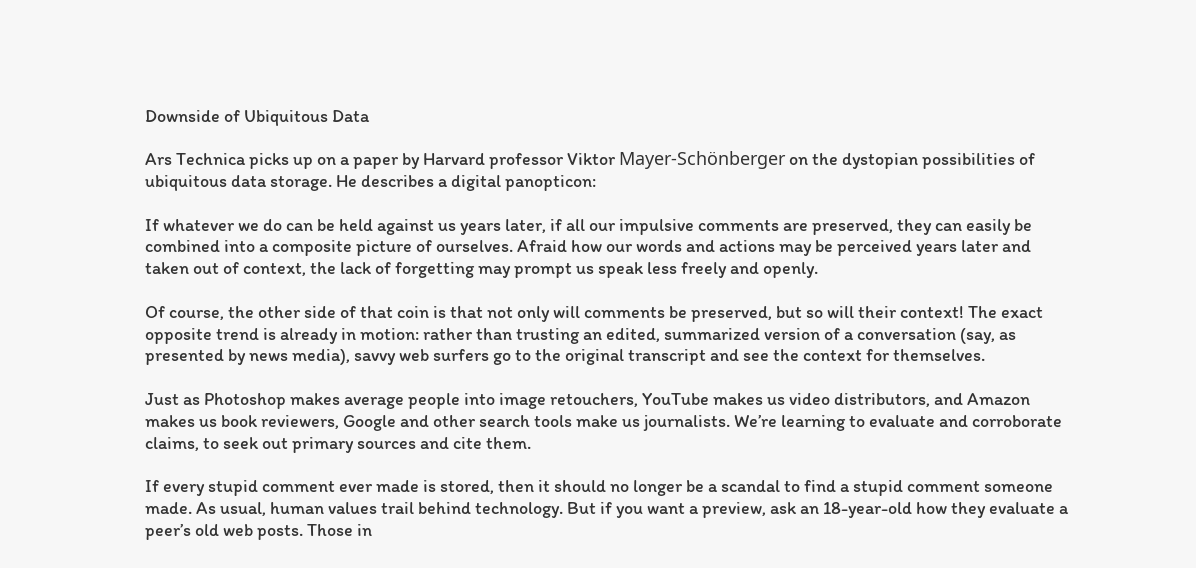Downside of Ubiquitous Data

Ars Technica picks up on a paper by Harvard professor Viktor Mayer-Schönberger on the dystopian possibilities of ubiquitous data storage. He describes a digital panopticon:

If whatever we do can be held against us years later, if all our impulsive comments are preserved, they can easily be combined into a composite picture of ourselves. Afraid how our words and actions may be perceived years later and taken out of context, the lack of forgetting may prompt us speak less freely and openly.

Of course, the other side of that coin is that not only will comments be preserved, but so will their context! The exact opposite trend is already in motion: rather than trusting an edited, summarized version of a conversation (say, as presented by news media), savvy web surfers go to the original transcript and see the context for themselves.

Just as Photoshop makes average people into image retouchers, YouTube makes us video distributors, and Amazon makes us book reviewers, Google and other search tools make us journalists. We’re learning to evaluate and corroborate claims, to seek out primary sources and cite them.

If every stupid comment ever made is stored, then it should no longer be a scandal to find a stupid comment someone made. As usual, human values trail behind technology. But if you want a preview, ask an 18-year-old how they evaluate a peer’s old web posts. Those in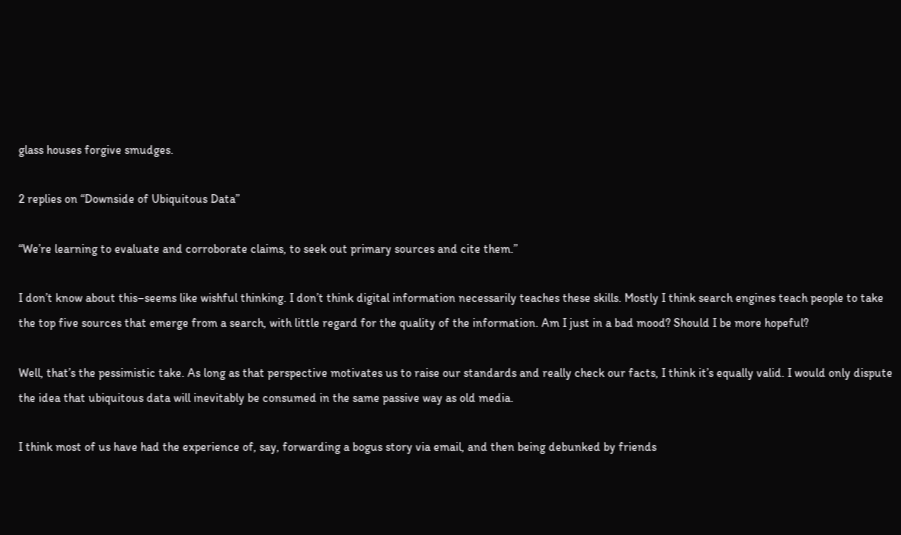glass houses forgive smudges.

2 replies on “Downside of Ubiquitous Data”

“We’re learning to evaluate and corroborate claims, to seek out primary sources and cite them.”

I don’t know about this–seems like wishful thinking. I don’t think digital information necessarily teaches these skills. Mostly I think search engines teach people to take the top five sources that emerge from a search, with little regard for the quality of the information. Am I just in a bad mood? Should I be more hopeful?

Well, that’s the pessimistic take. As long as that perspective motivates us to raise our standards and really check our facts, I think it’s equally valid. I would only dispute the idea that ubiquitous data will inevitably be consumed in the same passive way as old media.

I think most of us have had the experience of, say, forwarding a bogus story via email, and then being debunked by friends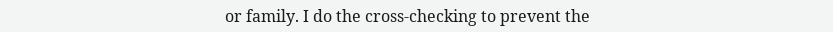or family. I do the cross-checking to prevent the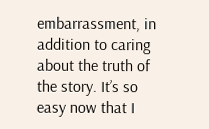embarrassment, in addition to caring about the truth of the story. It’s so easy now that I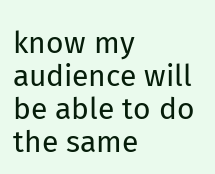know my audience will be able to do the same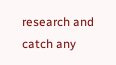research and catch any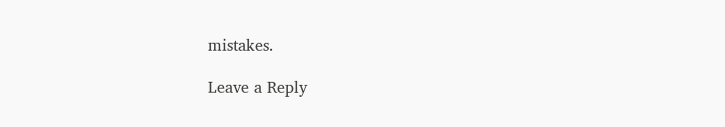mistakes.

Leave a Reply